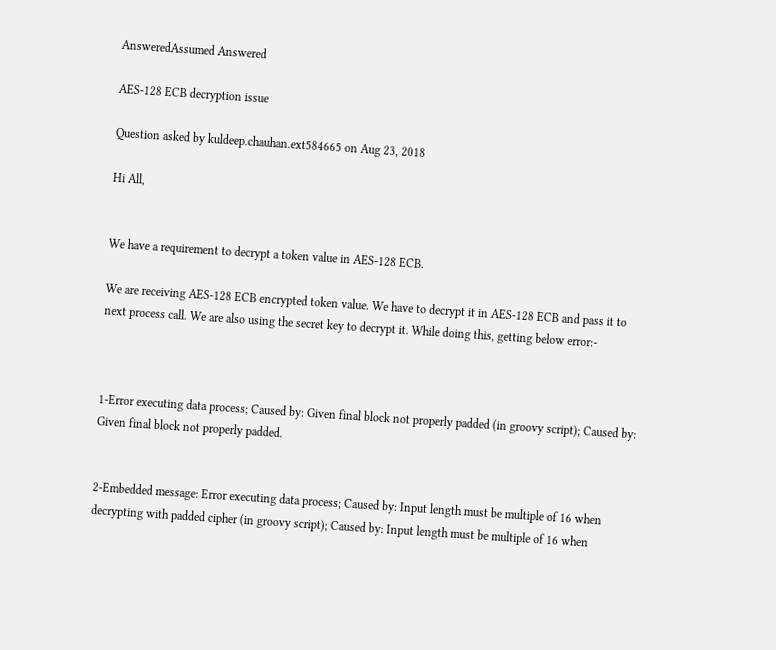AnsweredAssumed Answered

AES-128 ECB decryption issue

Question asked by kuldeep.chauhan.ext584665 on Aug 23, 2018

Hi All,


We have a requirement to decrypt a token value in AES-128 ECB.

We are receiving AES-128 ECB encrypted token value. We have to decrypt it in AES-128 ECB and pass it to next process call. We are also using the secret key to decrypt it. While doing this, getting below error:-



1-Error executing data process; Caused by: Given final block not properly padded (in groovy script); Caused by: Given final block not properly padded.


2-Embedded message: Error executing data process; Caused by: Input length must be multiple of 16 when decrypting with padded cipher (in groovy script); Caused by: Input length must be multiple of 16 when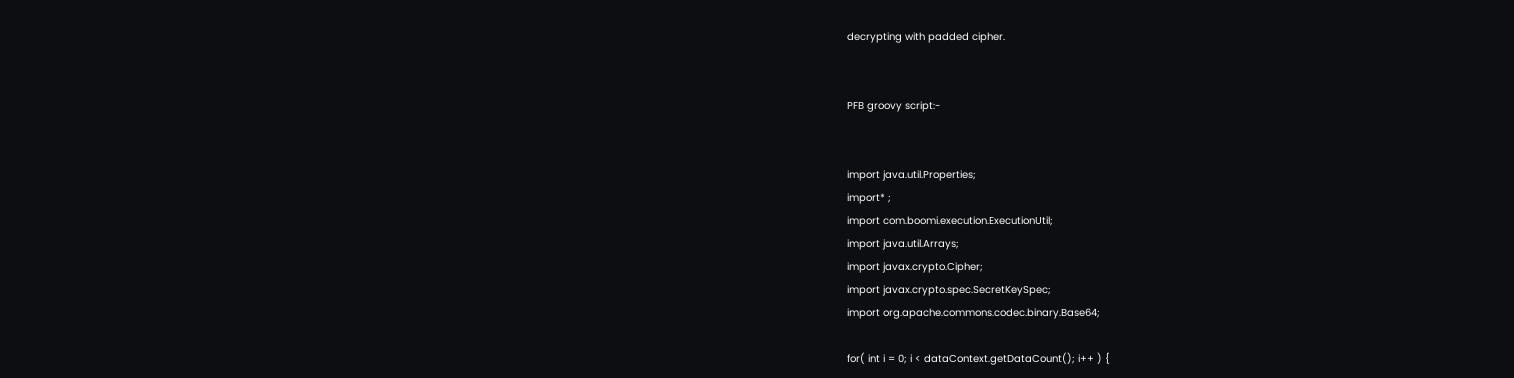decrypting with padded cipher.


PFB groovy script:-


import java.util.Properties;
import* ;
import com.boomi.execution.ExecutionUtil;
import java.util.Arrays;
import javax.crypto.Cipher;
import javax.crypto.spec.SecretKeySpec;
import org.apache.commons.codec.binary.Base64;

for( int i = 0; i < dataContext.getDataCount(); i++ ) {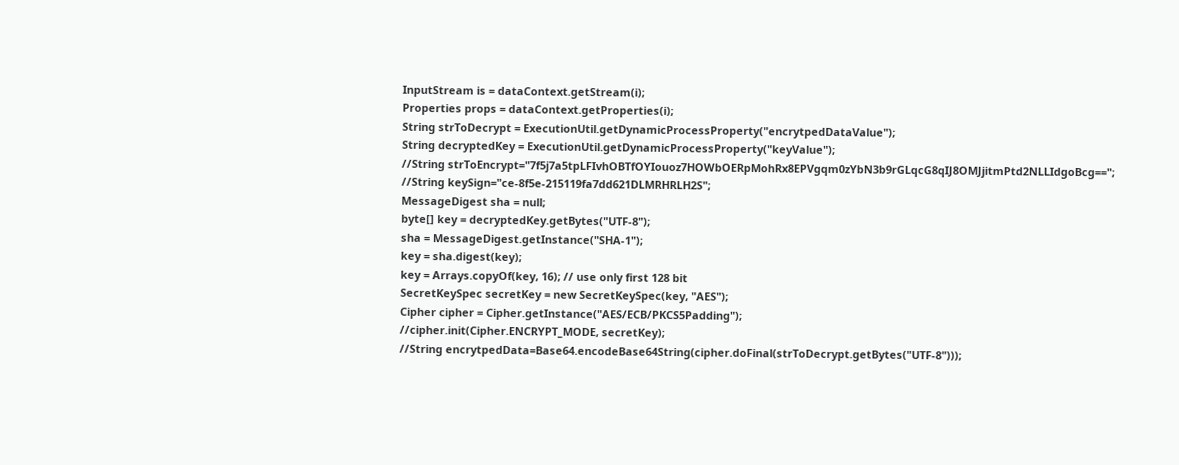InputStream is = dataContext.getStream(i);
Properties props = dataContext.getProperties(i);
String strToDecrypt = ExecutionUtil.getDynamicProcessProperty("encrytpedDataValue");
String decryptedKey = ExecutionUtil.getDynamicProcessProperty("keyValue");
//String strToEncrypt="7f5j7a5tpLFIvhOBTfOYIouoz7HOWbOERpMohRx8EPVgqm0zYbN3b9rGLqcG8qIJ8OMJjitmPtd2NLLIdgoBcg==";
//String keySign="ce-8f5e-215119fa7dd621DLMRHRLH2S";
MessageDigest sha = null;
byte[] key = decryptedKey.getBytes("UTF-8");
sha = MessageDigest.getInstance("SHA-1");
key = sha.digest(key);
key = Arrays.copyOf(key, 16); // use only first 128 bit
SecretKeySpec secretKey = new SecretKeySpec(key, "AES");
Cipher cipher = Cipher.getInstance("AES/ECB/PKCS5Padding");
//cipher.init(Cipher.ENCRYPT_MODE, secretKey);
//String encrytpedData=Base64.encodeBase64String(cipher.doFinal(strToDecrypt.getBytes("UTF-8")));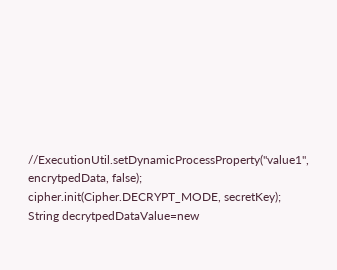//ExecutionUtil.setDynamicProcessProperty("value1", encrytpedData, false);
cipher.init(Cipher.DECRYPT_MODE, secretKey);
String decrytpedDataValue=new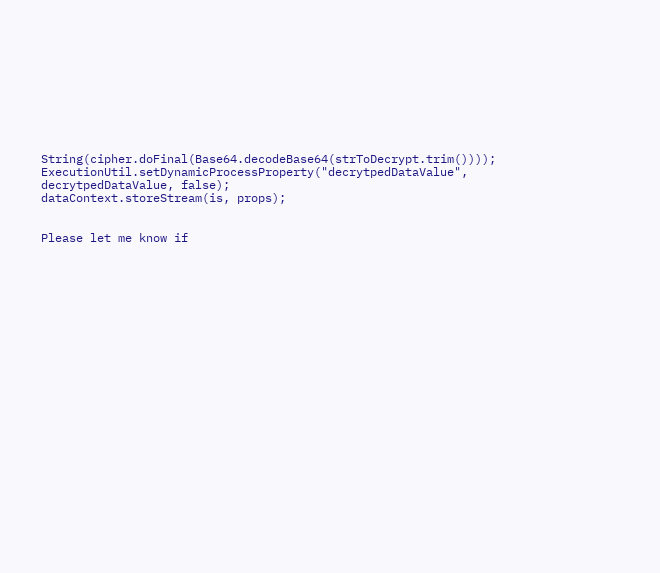String(cipher.doFinal(Base64.decodeBase64(strToDecrypt.trim())));
ExecutionUtil.setDynamicProcessProperty("decrytpedDataValue", decrytpedDataValue, false);
dataContext.storeStream(is, props);


Please let me know if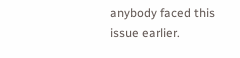anybody faced this issue earlier.